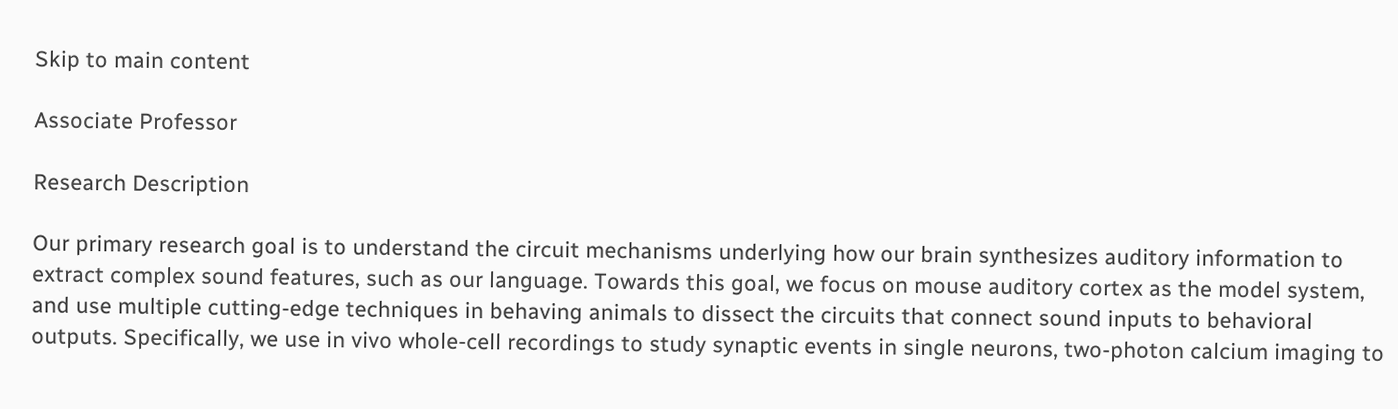Skip to main content

Associate Professor

Research Description

Our primary research goal is to understand the circuit mechanisms underlying how our brain synthesizes auditory information to extract complex sound features, such as our language. Towards this goal, we focus on mouse auditory cortex as the model system, and use multiple cutting-edge techniques in behaving animals to dissect the circuits that connect sound inputs to behavioral outputs. Specifically, we use in vivo whole-cell recordings to study synaptic events in single neurons, two-photon calcium imaging to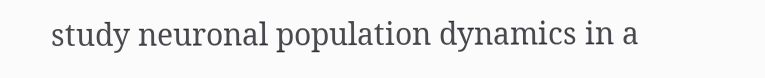study neuronal population dynamics in a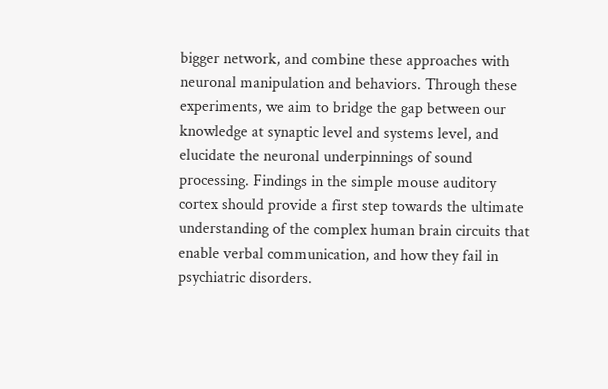bigger network, and combine these approaches with neuronal manipulation and behaviors. Through these experiments, we aim to bridge the gap between our knowledge at synaptic level and systems level, and elucidate the neuronal underpinnings of sound processing. Findings in the simple mouse auditory cortex should provide a first step towards the ultimate understanding of the complex human brain circuits that enable verbal communication, and how they fail in psychiatric disorders.